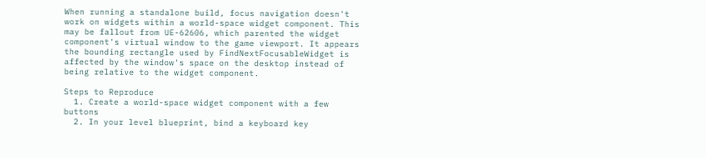When running a standalone build, focus navigation doesn't work on widgets within a world-space widget component. This may be fallout from UE-62606, which parented the widget component's virtual window to the game viewport. It appears the bounding rectangle used by FindNextFocusableWidget is affected by the window's space on the desktop instead of being relative to the widget component.

Steps to Reproduce
  1. Create a world-space widget component with a few buttons
  2. In your level blueprint, bind a keyboard key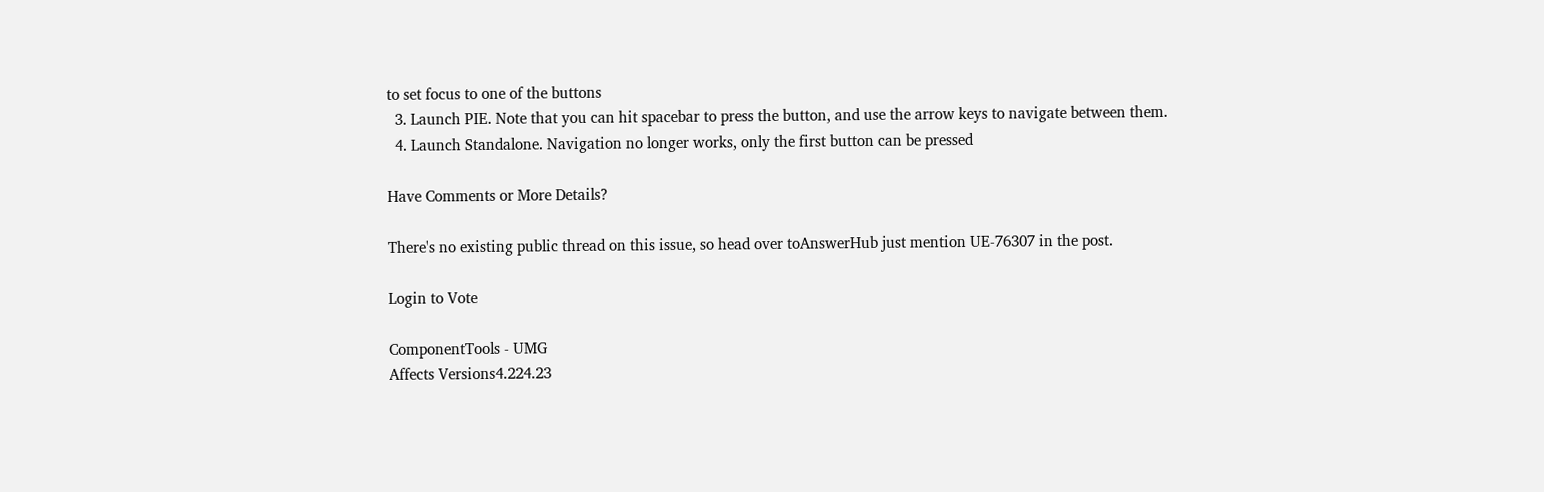to set focus to one of the buttons
  3. Launch PIE. Note that you can hit spacebar to press the button, and use the arrow keys to navigate between them.
  4. Launch Standalone. Navigation no longer works, only the first button can be pressed

Have Comments or More Details?

There's no existing public thread on this issue, so head over toAnswerHub just mention UE-76307 in the post.

Login to Vote

ComponentTools - UMG
Affects Versions4.224.23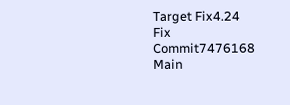Target Fix4.24
Fix Commit7476168
Main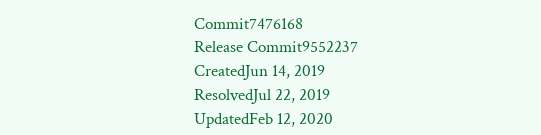Commit7476168
Release Commit9552237
CreatedJun 14, 2019
ResolvedJul 22, 2019
UpdatedFeb 12, 2020